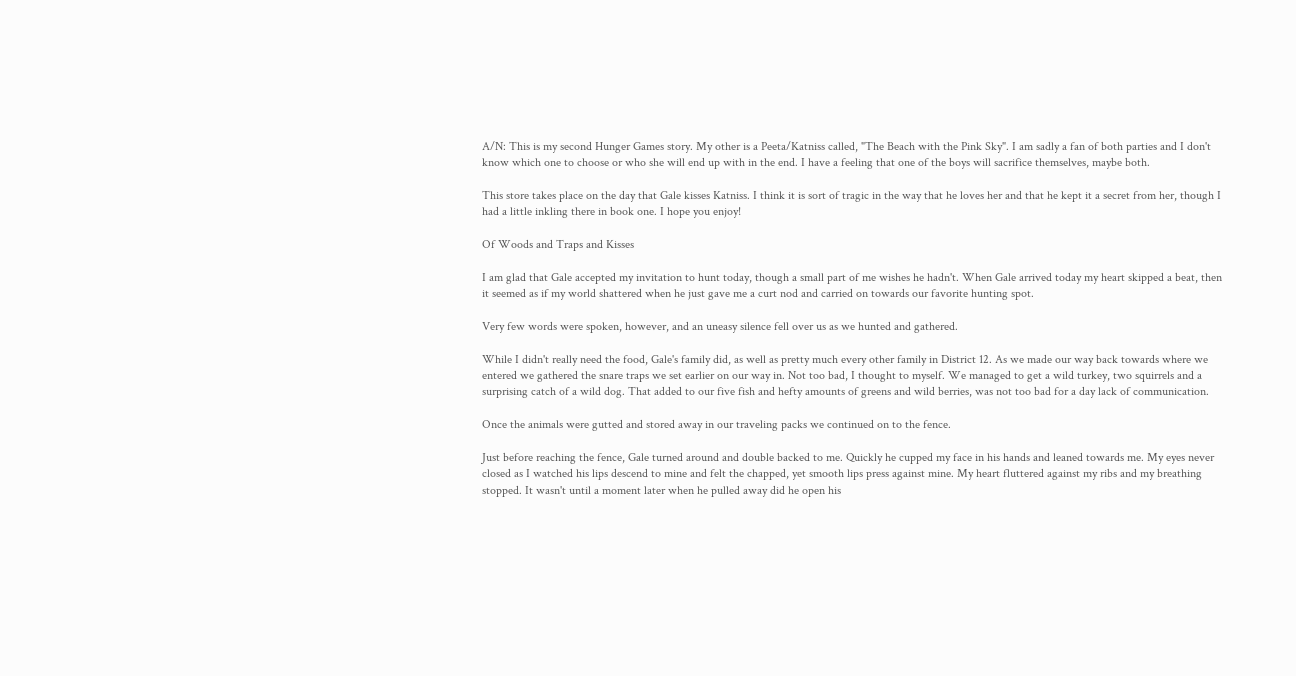A/N: This is my second Hunger Games story. My other is a Peeta/Katniss called, "The Beach with the Pink Sky". I am sadly a fan of both parties and I don't know which one to choose or who she will end up with in the end. I have a feeling that one of the boys will sacrifice themselves, maybe both.

This store takes place on the day that Gale kisses Katniss. I think it is sort of tragic in the way that he loves her and that he kept it a secret from her, though I had a little inkling there in book one. I hope you enjoy!

Of Woods and Traps and Kisses

I am glad that Gale accepted my invitation to hunt today, though a small part of me wishes he hadn't. When Gale arrived today my heart skipped a beat, then it seemed as if my world shattered when he just gave me a curt nod and carried on towards our favorite hunting spot.

Very few words were spoken, however, and an uneasy silence fell over us as we hunted and gathered.

While I didn't really need the food, Gale's family did, as well as pretty much every other family in District 12. As we made our way back towards where we entered we gathered the snare traps we set earlier on our way in. Not too bad, I thought to myself. We managed to get a wild turkey, two squirrels and a surprising catch of a wild dog. That added to our five fish and hefty amounts of greens and wild berries, was not too bad for a day lack of communication.

Once the animals were gutted and stored away in our traveling packs we continued on to the fence.

Just before reaching the fence, Gale turned around and double backed to me. Quickly he cupped my face in his hands and leaned towards me. My eyes never closed as I watched his lips descend to mine and felt the chapped, yet smooth lips press against mine. My heart fluttered against my ribs and my breathing stopped. It wasn't until a moment later when he pulled away did he open his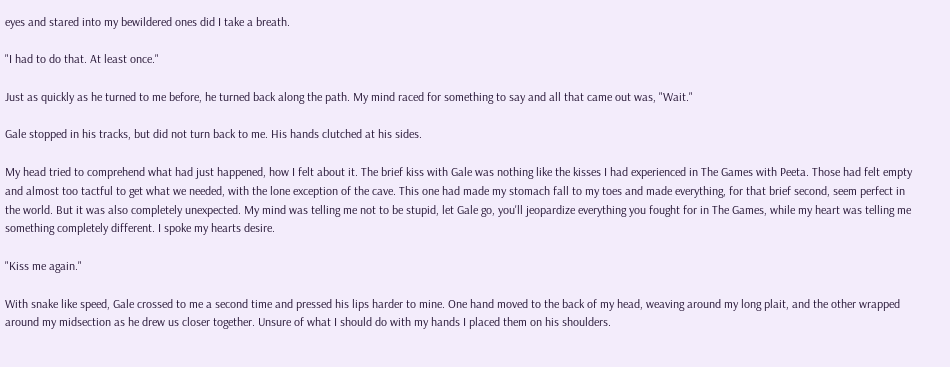eyes and stared into my bewildered ones did I take a breath.

"I had to do that. At least once."

Just as quickly as he turned to me before, he turned back along the path. My mind raced for something to say and all that came out was, "Wait."

Gale stopped in his tracks, but did not turn back to me. His hands clutched at his sides.

My head tried to comprehend what had just happened, how I felt about it. The brief kiss with Gale was nothing like the kisses I had experienced in The Games with Peeta. Those had felt empty and almost too tactful to get what we needed, with the lone exception of the cave. This one had made my stomach fall to my toes and made everything, for that brief second, seem perfect in the world. But it was also completely unexpected. My mind was telling me not to be stupid, let Gale go, you'll jeopardize everything you fought for in The Games, while my heart was telling me something completely different. I spoke my hearts desire.

"Kiss me again."

With snake like speed, Gale crossed to me a second time and pressed his lips harder to mine. One hand moved to the back of my head, weaving around my long plait, and the other wrapped around my midsection as he drew us closer together. Unsure of what I should do with my hands I placed them on his shoulders.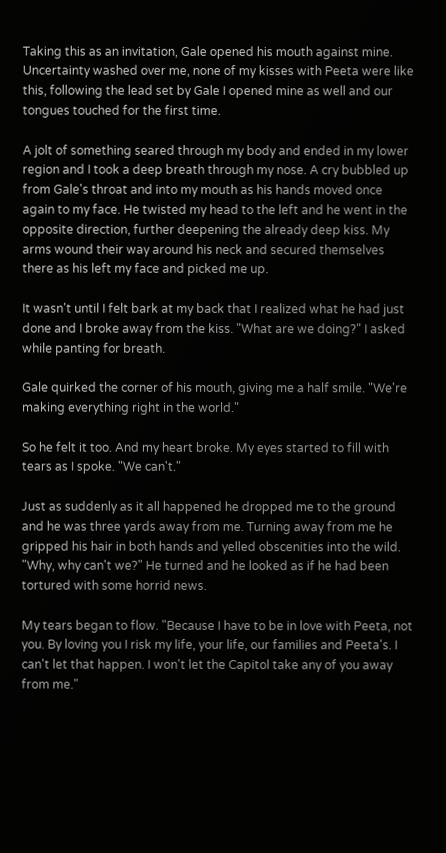Taking this as an invitation, Gale opened his mouth against mine. Uncertainty washed over me, none of my kisses with Peeta were like this, following the lead set by Gale I opened mine as well and our tongues touched for the first time.

A jolt of something seared through my body and ended in my lower region and I took a deep breath through my nose. A cry bubbled up from Gale's throat and into my mouth as his hands moved once again to my face. He twisted my head to the left and he went in the opposite direction, further deepening the already deep kiss. My arms wound their way around his neck and secured themselves there as his left my face and picked me up.

It wasn't until I felt bark at my back that I realized what he had just done and I broke away from the kiss. "What are we doing?" I asked while panting for breath.

Gale quirked the corner of his mouth, giving me a half smile. "We're making everything right in the world."

So he felt it too. And my heart broke. My eyes started to fill with tears as I spoke. "We can't."

Just as suddenly as it all happened he dropped me to the ground and he was three yards away from me. Turning away from me he gripped his hair in both hands and yelled obscenities into the wild. "Why, why can't we?" He turned and he looked as if he had been tortured with some horrid news.

My tears began to flow. "Because I have to be in love with Peeta, not you. By loving you I risk my life, your life, our families and Peeta's. I can't let that happen. I won't let the Capitol take any of you away from me."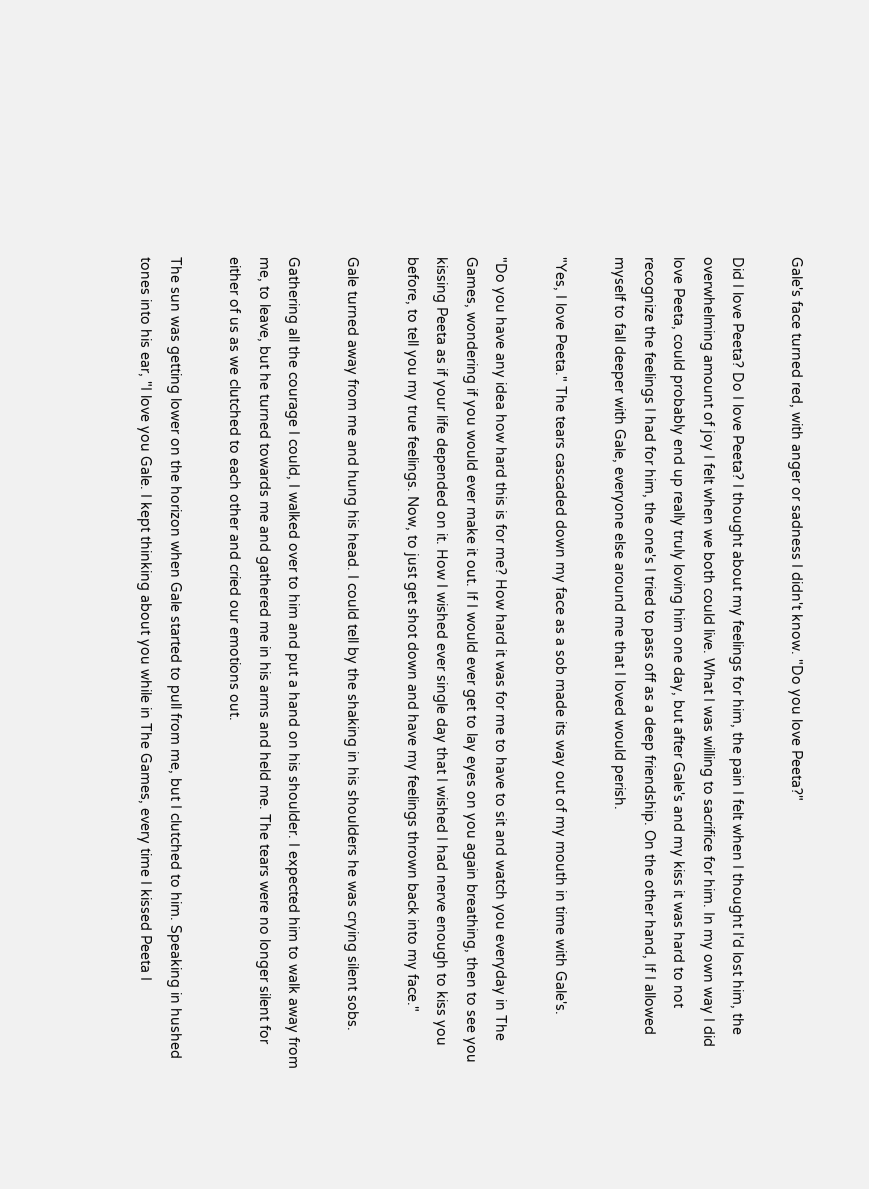Gale's face turned red, with anger or sadness I didn't know. "Do you love Peeta?"

Did I love Peeta? Do I love Peeta? I thought about my feelings for him, the pain I felt when I thought I'd lost him, the overwhelming amount of joy I felt when we both could live. What I was willing to sacrifice for him. In my own way I did love Peeta, could probably end up really truly loving him one day, but after Gale's and my kiss it was hard to not recognize the feelings I had for him, the one's I tried to pass off as a deep friendship. On the other hand, If I allowed myself to fall deeper with Gale, everyone else around me that I loved would perish.

"Yes, I love Peeta." The tears cascaded down my face as a sob made its way out of my mouth in time with Gale's.

"Do you have any idea how hard this is for me? How hard it was for me to have to sit and watch you everyday in The Games, wondering if you would ever make it out. If I would ever get to lay eyes on you again breathing, then to see you kissing Peeta as if your life depended on it. How I wished ever single day that I wished I had nerve enough to kiss you before, to tell you my true feelings. Now, to just get shot down and have my feelings thrown back into my face."

Gale turned away from me and hung his head. I could tell by the shaking in his shoulders he was crying silent sobs.

Gathering all the courage I could, I walked over to him and put a hand on his shoulder. I expected him to walk away from me, to leave, but he turned towards me and gathered me in his arms and held me. The tears were no longer silent for either of us as we clutched to each other and cried our emotions out.

The sun was getting lower on the horizon when Gale started to pull from me, but I clutched to him. Speaking in hushed tones into his ear, "I love you Gale. I kept thinking about you while in The Games, every time I kissed Peeta I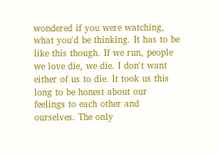wondered if you were watching, what you'd be thinking. It has to be like this though. If we run, people we love die, we die. I don't want either of us to die. It took us this long to be honest about our feelings to each other and ourselves. The only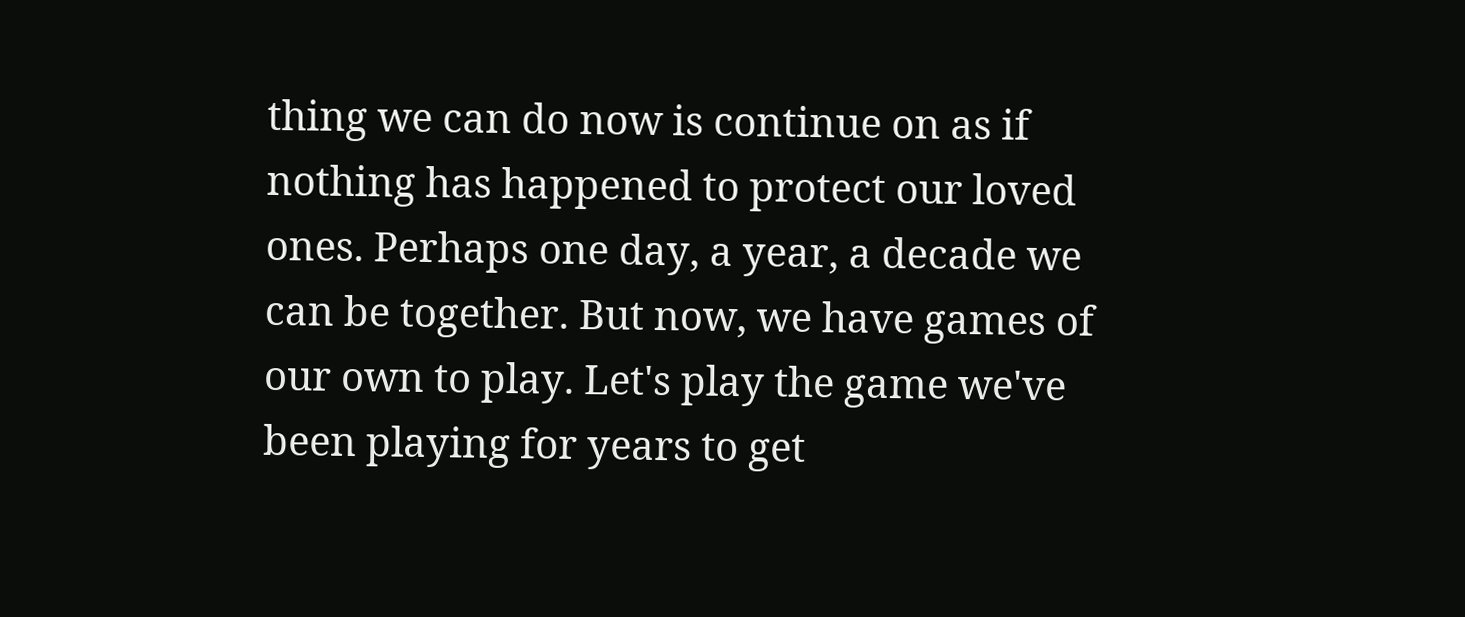thing we can do now is continue on as if nothing has happened to protect our loved ones. Perhaps one day, a year, a decade we can be together. But now, we have games of our own to play. Let's play the game we've been playing for years to get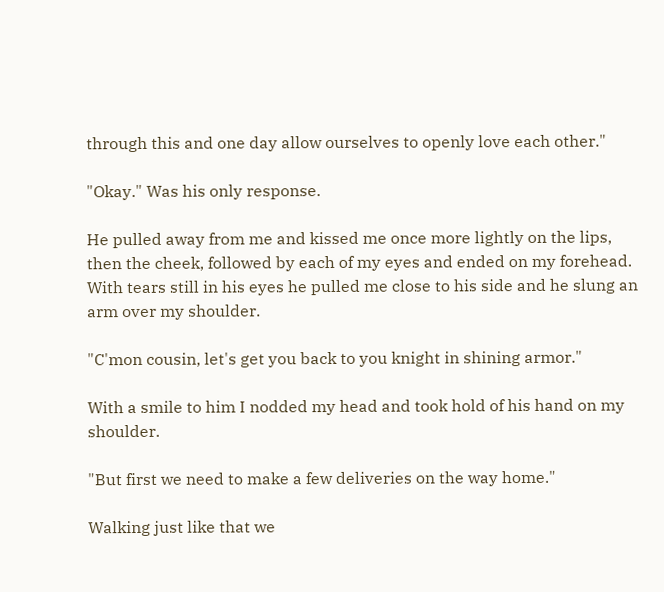through this and one day allow ourselves to openly love each other."

"Okay." Was his only response.

He pulled away from me and kissed me once more lightly on the lips, then the cheek, followed by each of my eyes and ended on my forehead. With tears still in his eyes he pulled me close to his side and he slung an arm over my shoulder.

"C'mon cousin, let's get you back to you knight in shining armor."

With a smile to him I nodded my head and took hold of his hand on my shoulder.

"But first we need to make a few deliveries on the way home."

Walking just like that we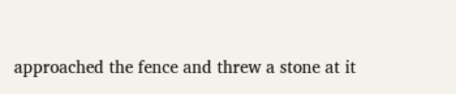approached the fence and threw a stone at it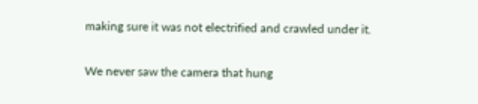making sure it was not electrified and crawled under it.

We never saw the camera that hung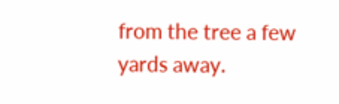from the tree a few yards away.